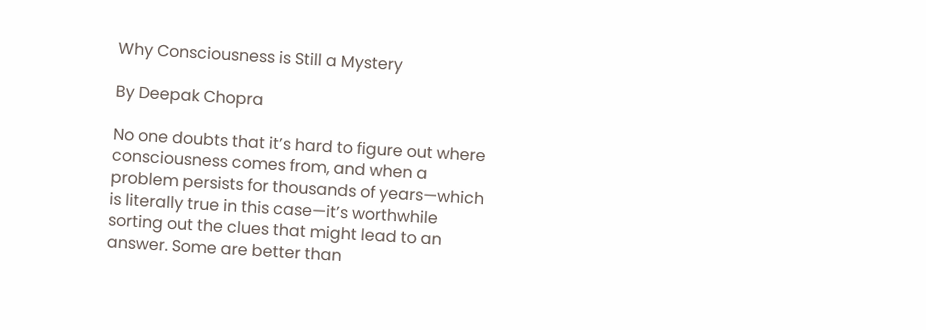Why Consciousness is Still a Mystery

By Deepak Chopra

No one doubts that it’s hard to figure out where consciousness comes from, and when a problem persists for thousands of years—which is literally true in this case—it’s worthwhile sorting out the clues that might lead to an answer. Some are better than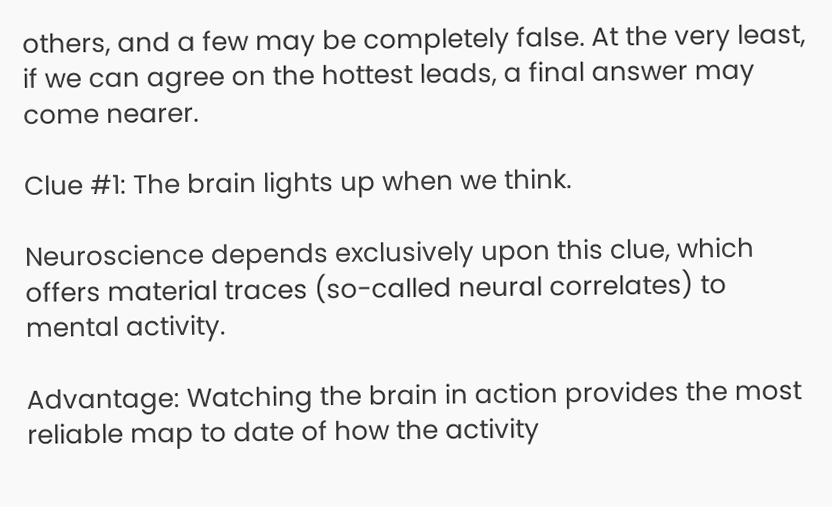others, and a few may be completely false. At the very least, if we can agree on the hottest leads, a final answer may come nearer.

Clue #1: The brain lights up when we think.

Neuroscience depends exclusively upon this clue, which offers material traces (so-called neural correlates) to mental activity.

Advantage: Watching the brain in action provides the most reliable map to date of how the activity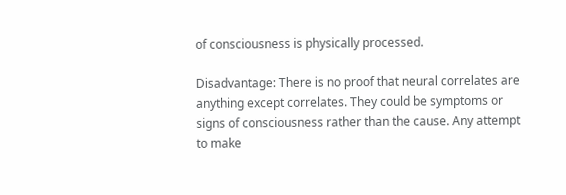of consciousness is physically processed.

Disadvantage: There is no proof that neural correlates are anything except correlates. They could be symptoms or signs of consciousness rather than the cause. Any attempt to make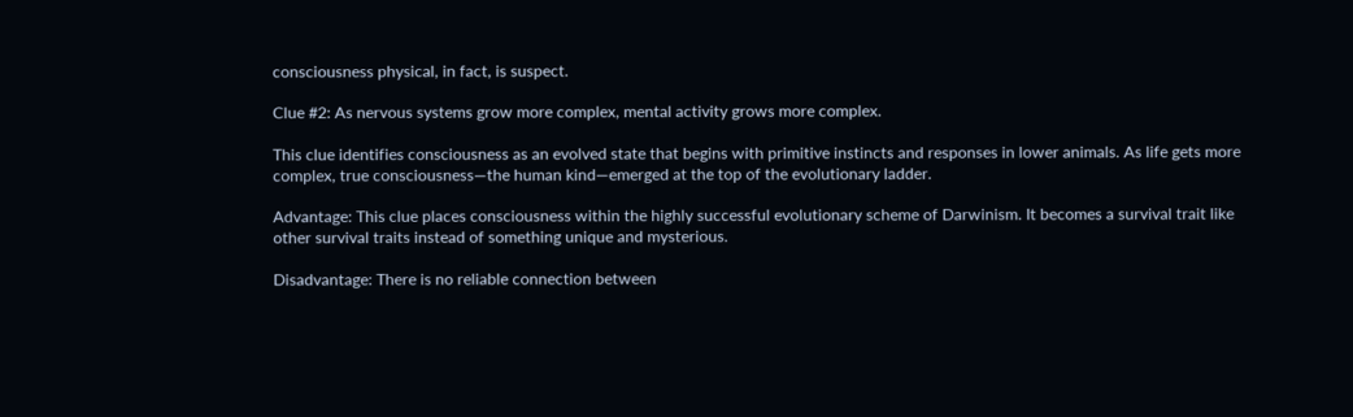consciousness physical, in fact, is suspect.

Clue #2: As nervous systems grow more complex, mental activity grows more complex.

This clue identifies consciousness as an evolved state that begins with primitive instincts and responses in lower animals. As life gets more complex, true consciousness—the human kind—emerged at the top of the evolutionary ladder.

Advantage: This clue places consciousness within the highly successful evolutionary scheme of Darwinism. It becomes a survival trait like other survival traits instead of something unique and mysterious.

Disadvantage: There is no reliable connection between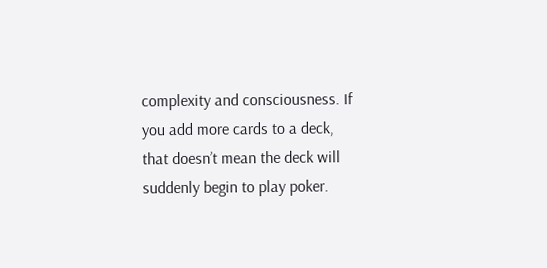complexity and consciousness. If you add more cards to a deck, that doesn’t mean the deck will suddenly begin to play poker.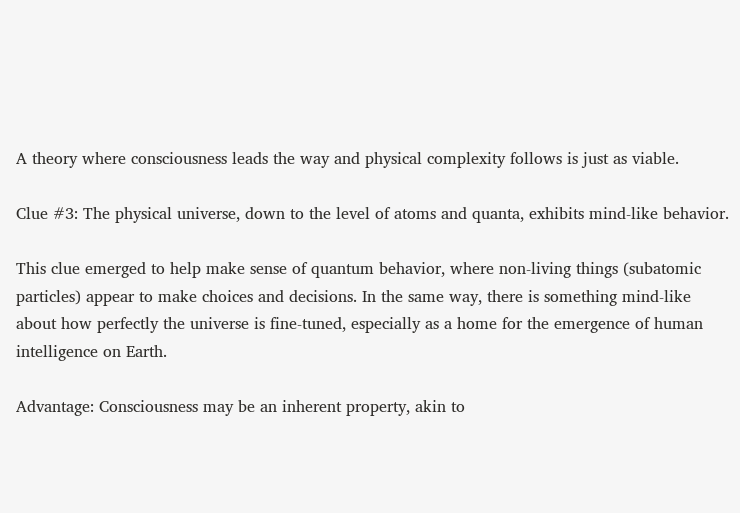A theory where consciousness leads the way and physical complexity follows is just as viable.

Clue #3: The physical universe, down to the level of atoms and quanta, exhibits mind-like behavior.

This clue emerged to help make sense of quantum behavior, where non-living things (subatomic particles) appear to make choices and decisions. In the same way, there is something mind-like about how perfectly the universe is fine-tuned, especially as a home for the emergence of human intelligence on Earth.

Advantage: Consciousness may be an inherent property, akin to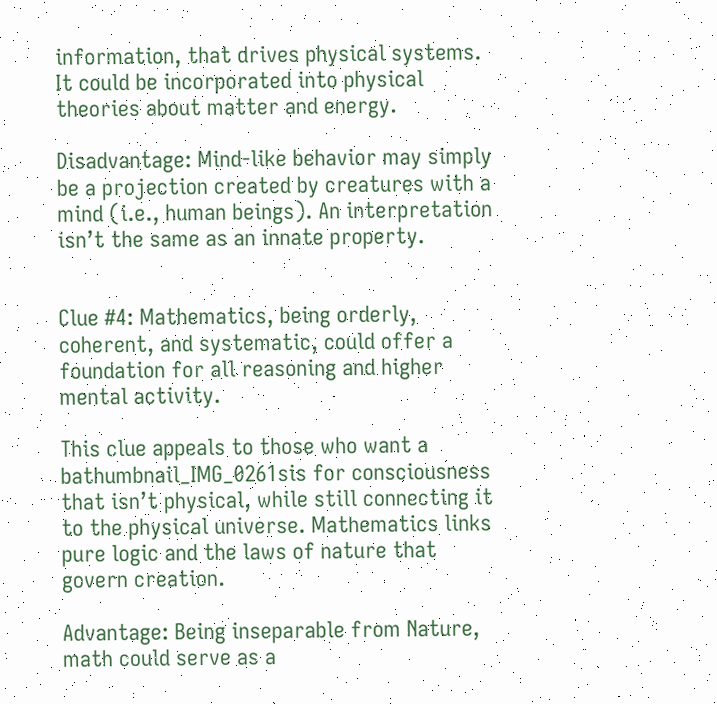information, that drives physical systems. It could be incorporated into physical theories about matter and energy.

Disadvantage: Mind-like behavior may simply be a projection created by creatures with a mind (i.e., human beings). An interpretation isn’t the same as an innate property.


Clue #4: Mathematics, being orderly, coherent, and systematic, could offer a foundation for all reasoning and higher mental activity.

This clue appeals to those who want a bathumbnail_IMG_0261sis for consciousness that isn’t physical, while still connecting it to the physical universe. Mathematics links pure logic and the laws of nature that govern creation.

Advantage: Being inseparable from Nature, math could serve as a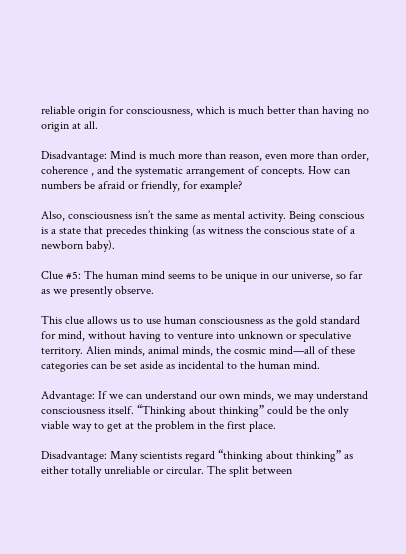reliable origin for consciousness, which is much better than having no origin at all.

Disadvantage: Mind is much more than reason, even more than order, coherence , and the systematic arrangement of concepts. How can numbers be afraid or friendly, for example?

Also, consciousness isn’t the same as mental activity. Being conscious is a state that precedes thinking (as witness the conscious state of a newborn baby).

Clue #5: The human mind seems to be unique in our universe, so far as we presently observe.

This clue allows us to use human consciousness as the gold standard for mind, without having to venture into unknown or speculative territory. Alien minds, animal minds, the cosmic mind—all of these categories can be set aside as incidental to the human mind.

Advantage: If we can understand our own minds, we may understand consciousness itself. “Thinking about thinking” could be the only viable way to get at the problem in the first place.

Disadvantage: Many scientists regard “thinking about thinking” as either totally unreliable or circular. The split between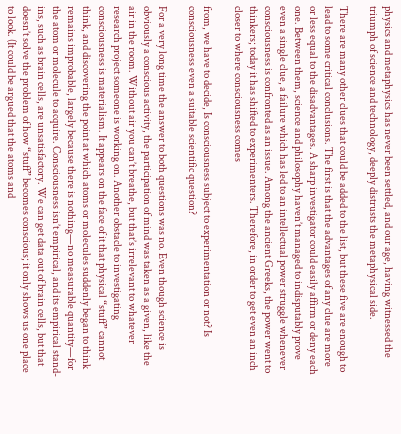physics and metaphysics has never been settled, and our age, having witnessed the triumph of science and technology, deeply distrusts the metaphysical side.

There are many other clues that could be added to the list, but these five are enough to lead to some critical conclusions. The first is that the advantages of any clue are more or less equal to the disadvantages. A sharp investigator could easily affirm or deny each one. Between them, science and philosophy haven’t managed to indisputably prove even a single clue, a failure which has led to an intellectual power struggle whenever consciousness is confronted as an issue. Among the ancient Greeks, the power went to thinkers; today it has shifted to experimenters. Therefore, in order to get even an inch closer to where consciousness comes

from, we have to decide, Is consciousness subject to experimentation or not? Is consciousness even a suitable scientific question?

For a very long time the answer to both questions was no. Even though science is obviously a conscious activity, the participation of mind was taken as a given, like the air in the room. Without air you can’t breathe, but that’s irrelevant to whatever research project someone is working on. Another obstacle to investigating consciousness is materialism. It appears on the face of it that physical “stuff” cannot think, and discovering the point at which atoms or molecules suddenly began to think remains improbable, largely because there is nothing—no measurable quantity—for the atom or molecule to acquire. Consciousness isn’t empirical, and its empirical stand-ins, such as brain cells, are unsatisfactory. We can get data out of brain cells, but that doesn’t solve the problem of how “stuff” becomes conscious; it only shows us one place to look. (It could be argued that the atoms and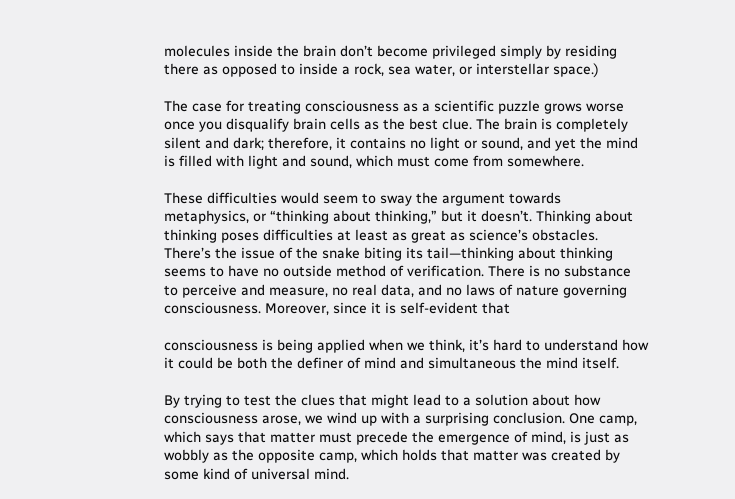molecules inside the brain don’t become privileged simply by residing there as opposed to inside a rock, sea water, or interstellar space.)

The case for treating consciousness as a scientific puzzle grows worse once you disqualify brain cells as the best clue. The brain is completely silent and dark; therefore, it contains no light or sound, and yet the mind is filled with light and sound, which must come from somewhere.

These difficulties would seem to sway the argument towards metaphysics, or “thinking about thinking,” but it doesn’t. Thinking about thinking poses difficulties at least as great as science’s obstacles. There’s the issue of the snake biting its tail—thinking about thinking seems to have no outside method of verification. There is no substance to perceive and measure, no real data, and no laws of nature governing consciousness. Moreover, since it is self-evident that

consciousness is being applied when we think, it’s hard to understand how it could be both the definer of mind and simultaneous the mind itself.

By trying to test the clues that might lead to a solution about how consciousness arose, we wind up with a surprising conclusion. One camp, which says that matter must precede the emergence of mind, is just as wobbly as the opposite camp, which holds that matter was created by some kind of universal mind.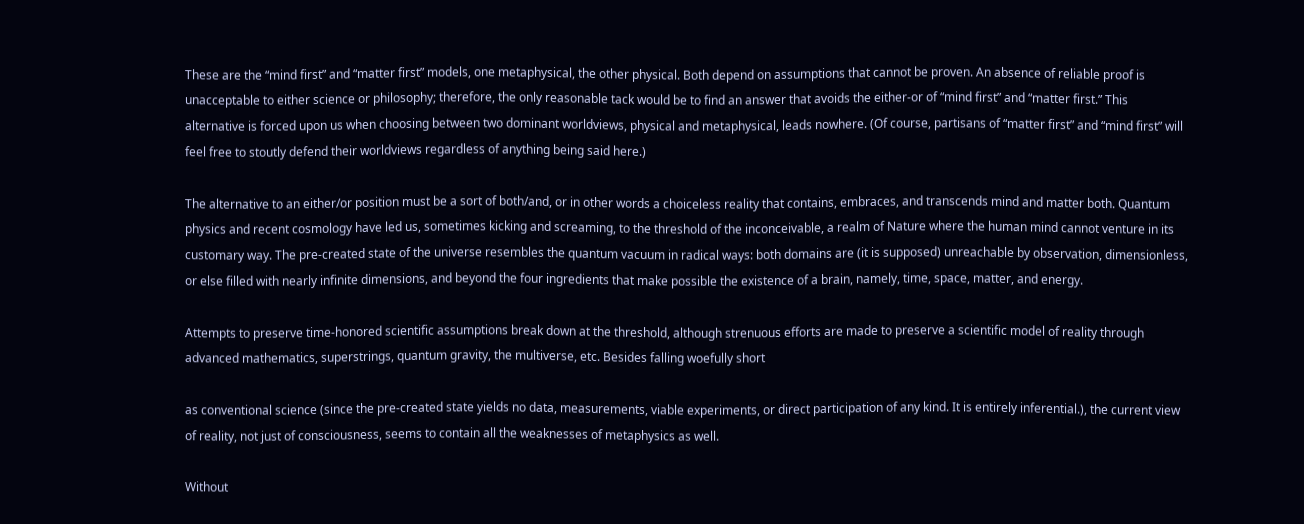These are the “mind first” and “matter first” models, one metaphysical, the other physical. Both depend on assumptions that cannot be proven. An absence of reliable proof is unacceptable to either science or philosophy; therefore, the only reasonable tack would be to find an answer that avoids the either-or of “mind first” and “matter first.” This alternative is forced upon us when choosing between two dominant worldviews, physical and metaphysical, leads nowhere. (Of course, partisans of “matter first” and “mind first” will feel free to stoutly defend their worldviews regardless of anything being said here.)

The alternative to an either/or position must be a sort of both/and, or in other words a choiceless reality that contains, embraces, and transcends mind and matter both. Quantum physics and recent cosmology have led us, sometimes kicking and screaming, to the threshold of the inconceivable, a realm of Nature where the human mind cannot venture in its customary way. The pre-created state of the universe resembles the quantum vacuum in radical ways: both domains are (it is supposed) unreachable by observation, dimensionless, or else filled with nearly infinite dimensions, and beyond the four ingredients that make possible the existence of a brain, namely, time, space, matter, and energy.

Attempts to preserve time-honored scientific assumptions break down at the threshold, although strenuous efforts are made to preserve a scientific model of reality through advanced mathematics, superstrings, quantum gravity, the multiverse, etc. Besides falling woefully short

as conventional science (since the pre-created state yields no data, measurements, viable experiments, or direct participation of any kind. It is entirely inferential.), the current view of reality, not just of consciousness, seems to contain all the weaknesses of metaphysics as well.

Without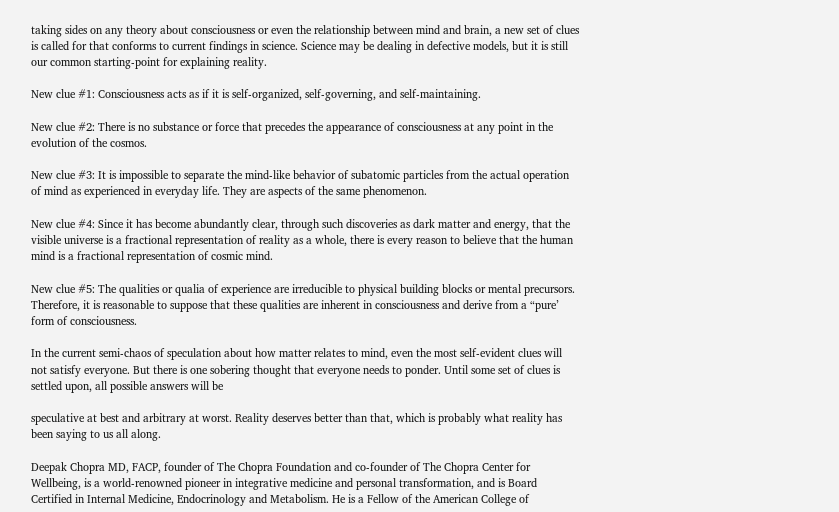taking sides on any theory about consciousness or even the relationship between mind and brain, a new set of clues is called for that conforms to current findings in science. Science may be dealing in defective models, but it is still our common starting-point for explaining reality.

New clue #1: Consciousness acts as if it is self-organized, self-governing, and self-maintaining.

New clue #2: There is no substance or force that precedes the appearance of consciousness at any point in the evolution of the cosmos.

New clue #3: It is impossible to separate the mind-like behavior of subatomic particles from the actual operation of mind as experienced in everyday life. They are aspects of the same phenomenon.

New clue #4: Since it has become abundantly clear, through such discoveries as dark matter and energy, that the visible universe is a fractional representation of reality as a whole, there is every reason to believe that the human mind is a fractional representation of cosmic mind.

New clue #5: The qualities or qualia of experience are irreducible to physical building blocks or mental precursors. Therefore, it is reasonable to suppose that these qualities are inherent in consciousness and derive from a “pure’ form of consciousness.

In the current semi-chaos of speculation about how matter relates to mind, even the most self-evident clues will not satisfy everyone. But there is one sobering thought that everyone needs to ponder. Until some set of clues is settled upon, all possible answers will be

speculative at best and arbitrary at worst. Reality deserves better than that, which is probably what reality has been saying to us all along.

Deepak Chopra MD, FACP, founder of The Chopra Foundation and co-founder of The Chopra Center for Wellbeing, is a world-renowned pioneer in integrative medicine and personal transformation, and is Board Certified in Internal Medicine, Endocrinology and Metabolism. He is a Fellow of the American College of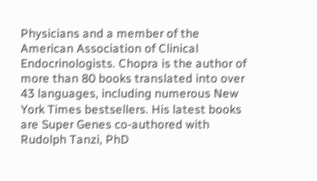Physicians and a member of the American Association of Clinical Endocrinologists. Chopra is the author of more than 80 books translated into over 43 languages, including numerous New York Times bestsellers. His latest books are Super Genes co-authored with Rudolph Tanzi, PhD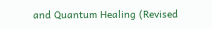and Quantum Healing (Revised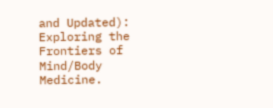and Updated): Exploring the Frontiers of Mind/Body Medicine.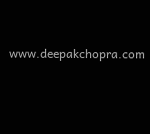www.deepakchopra.com